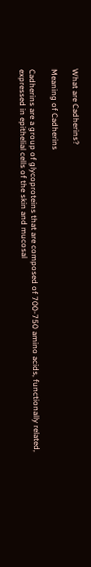What are Cadherins?

Meaning of Cadherins

Cadherins are a group of glycoproteins that are composed of 700-750 amino acids, functionally related, expressed in epithelial cells of the skin and mucosal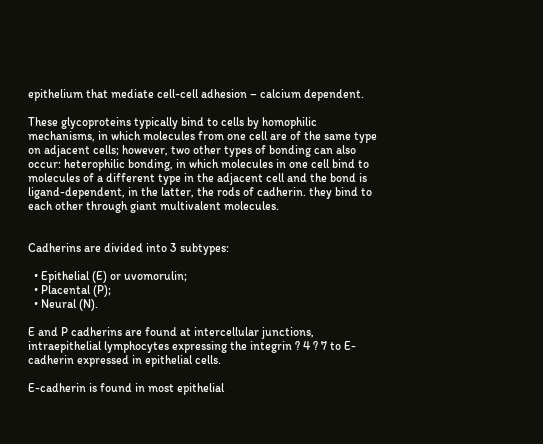epithelium that mediate cell-cell adhesion – calcium dependent.

These glycoproteins typically bind to cells by homophilic mechanisms, in which molecules from one cell are of the same type on adjacent cells; however, two other types of bonding can also occur: heterophilic bonding, in which molecules in one cell bind to molecules of a different type in the adjacent cell and the bond is ligand-dependent, in the latter, the rods of cadherin. they bind to each other through giant multivalent molecules.


Cadherins are divided into 3 subtypes:

  • Epithelial (E) or uvomorulin;
  • Placental (P);
  • Neural (N).

E and P cadherins are found at intercellular junctions, intraepithelial lymphocytes expressing the integrin ? 4 ? 7 to E-cadherin expressed in epithelial cells.

E-cadherin is found in most epithelial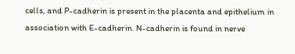cells, and P-cadherin is present in the placenta and epithelium in association with E-cadherin. N-cadherin is found in nerve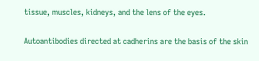tissue, muscles, kidneys, and the lens of the eyes.

Autoantibodies directed at cadherins are the basis of the skin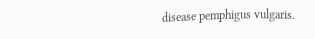disease pemphigus vulgaris.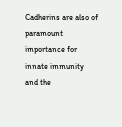Cadherins are also of paramount importance for innate immunity and the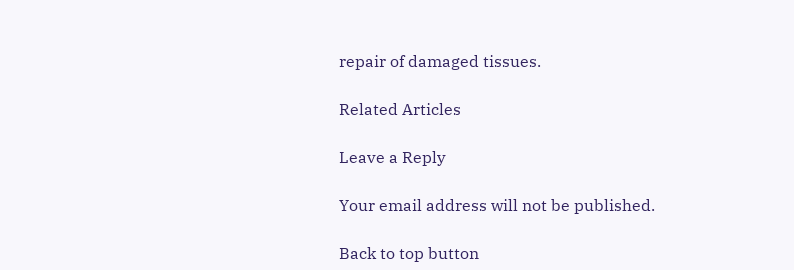repair of damaged tissues.

Related Articles

Leave a Reply

Your email address will not be published.

Back to top button